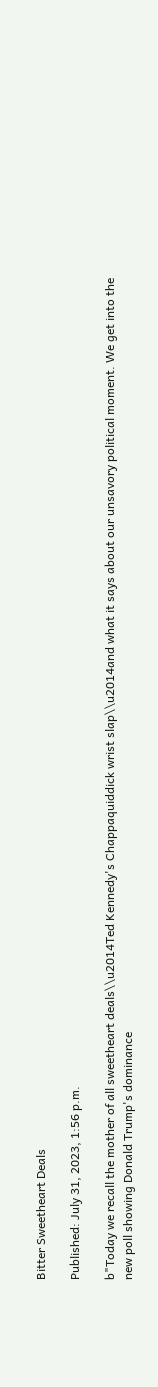Bitter Sweetheart Deals

Published: July 31, 2023, 1:56 p.m.

b"Today we recall the mother of all sweetheart deals\\u2014Ted Kennedy's Chappaquiddick wrist slap\\u2014and what it says about our unsavory political moment. We get into the new poll showing Donald Trump's dominance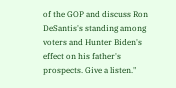of the GOP and discuss Ron DeSantis's standing among voters and Hunter Biden's effect on his father's prospects. Give a listen."